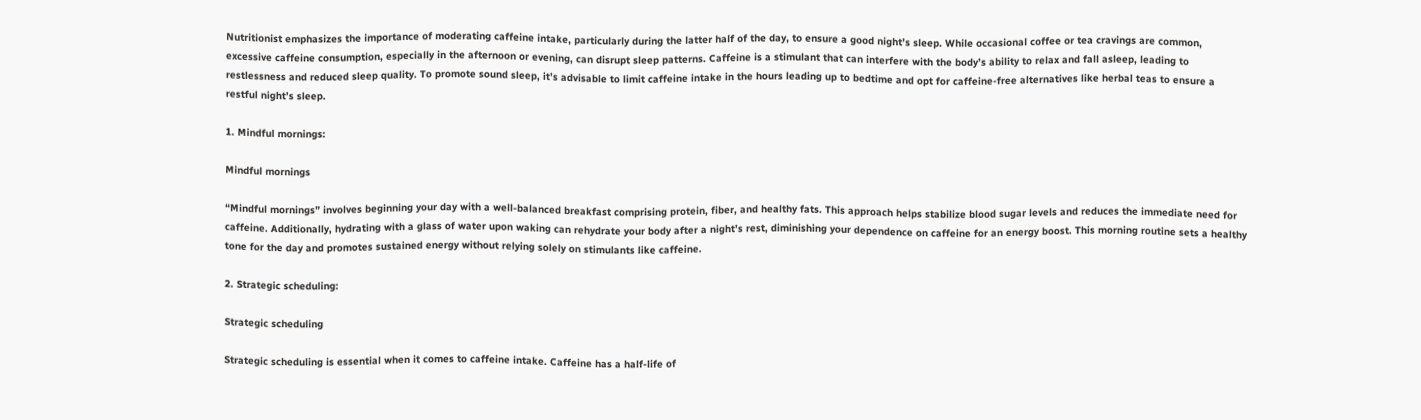Nutritionist emphasizes the importance of moderating caffeine intake, particularly during the latter half of the day, to ensure a good night’s sleep. While occasional coffee or tea cravings are common, excessive caffeine consumption, especially in the afternoon or evening, can disrupt sleep patterns. Caffeine is a stimulant that can interfere with the body’s ability to relax and fall asleep, leading to restlessness and reduced sleep quality. To promote sound sleep, it’s advisable to limit caffeine intake in the hours leading up to bedtime and opt for caffeine-free alternatives like herbal teas to ensure a restful night’s sleep.

1. Mindful mornings:

Mindful mornings

“Mindful mornings” involves beginning your day with a well-balanced breakfast comprising protein, fiber, and healthy fats. This approach helps stabilize blood sugar levels and reduces the immediate need for caffeine. Additionally, hydrating with a glass of water upon waking can rehydrate your body after a night’s rest, diminishing your dependence on caffeine for an energy boost. This morning routine sets a healthy tone for the day and promotes sustained energy without relying solely on stimulants like caffeine.

2. Strategic scheduling:

Strategic scheduling

Strategic scheduling is essential when it comes to caffeine intake. Caffeine has a half-life of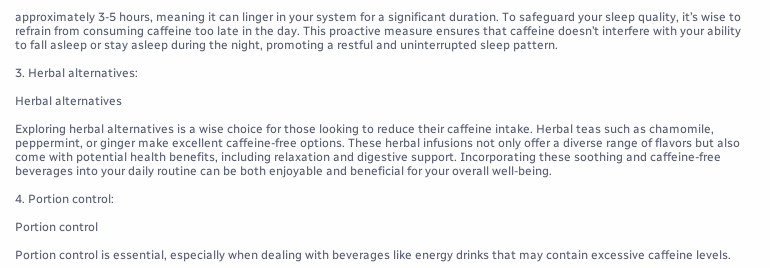approximately 3-5 hours, meaning it can linger in your system for a significant duration. To safeguard your sleep quality, it’s wise to refrain from consuming caffeine too late in the day. This proactive measure ensures that caffeine doesn’t interfere with your ability to fall asleep or stay asleep during the night, promoting a restful and uninterrupted sleep pattern.

3. Herbal alternatives:

Herbal alternatives

Exploring herbal alternatives is a wise choice for those looking to reduce their caffeine intake. Herbal teas such as chamomile, peppermint, or ginger make excellent caffeine-free options. These herbal infusions not only offer a diverse range of flavors but also come with potential health benefits, including relaxation and digestive support. Incorporating these soothing and caffeine-free beverages into your daily routine can be both enjoyable and beneficial for your overall well-being.

4. Portion control:

Portion control

Portion control is essential, especially when dealing with beverages like energy drinks that may contain excessive caffeine levels.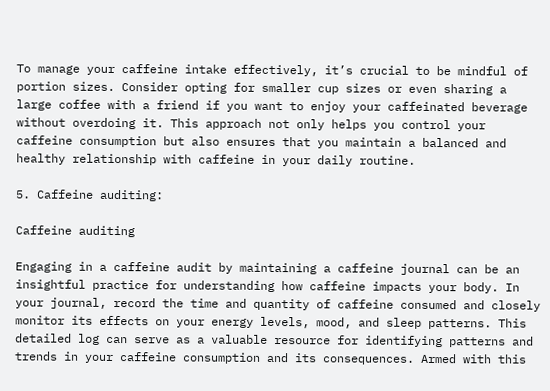To manage your caffeine intake effectively, it’s crucial to be mindful of portion sizes. Consider opting for smaller cup sizes or even sharing a large coffee with a friend if you want to enjoy your caffeinated beverage without overdoing it. This approach not only helps you control your caffeine consumption but also ensures that you maintain a balanced and healthy relationship with caffeine in your daily routine.

5. Caffeine auditing:

Caffeine auditing

Engaging in a caffeine audit by maintaining a caffeine journal can be an insightful practice for understanding how caffeine impacts your body. In your journal, record the time and quantity of caffeine consumed and closely monitor its effects on your energy levels, mood, and sleep patterns. This detailed log can serve as a valuable resource for identifying patterns and trends in your caffeine consumption and its consequences. Armed with this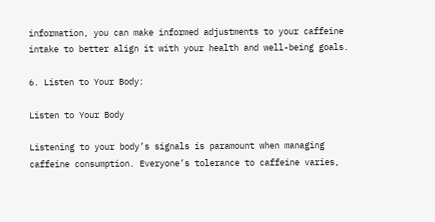information, you can make informed adjustments to your caffeine intake to better align it with your health and well-being goals.

6. Listen to Your Body:

Listen to Your Body

Listening to your body’s signals is paramount when managing caffeine consumption. Everyone’s tolerance to caffeine varies,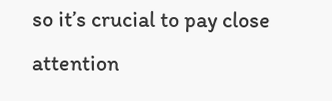so it’s crucial to pay close attention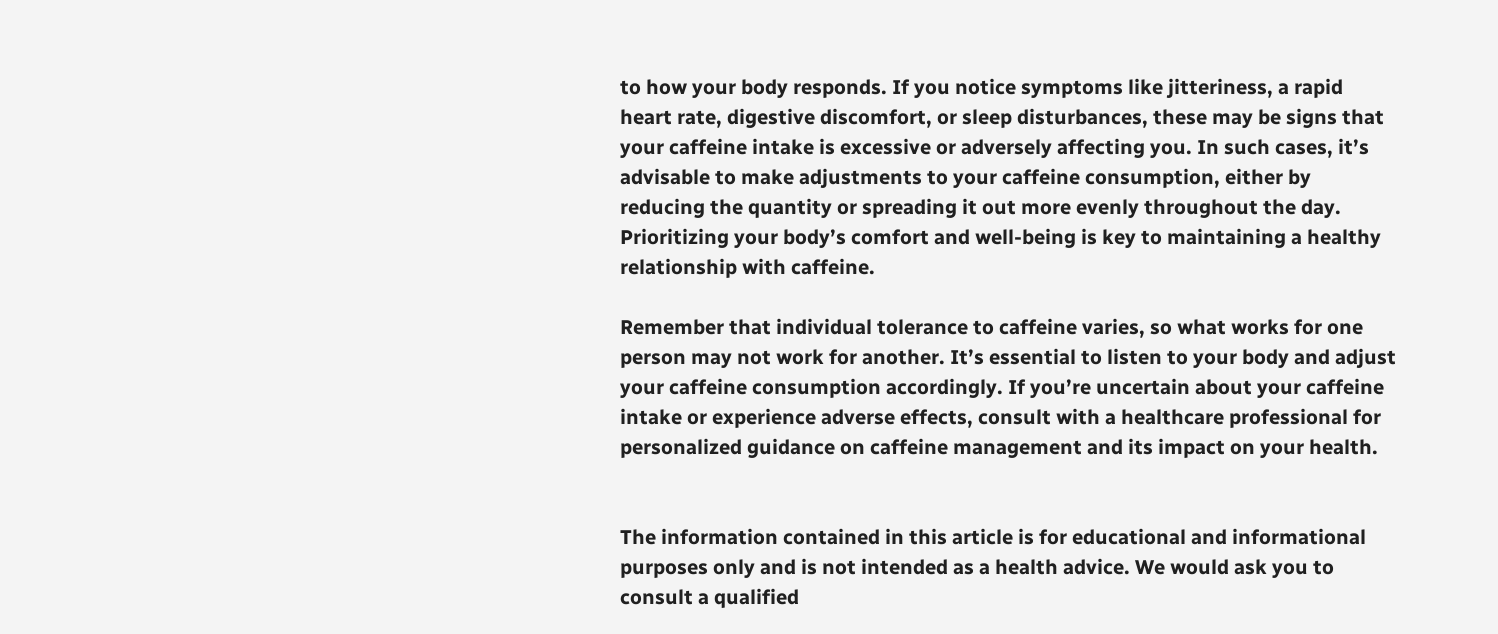to how your body responds. If you notice symptoms like jitteriness, a rapid heart rate, digestive discomfort, or sleep disturbances, these may be signs that your caffeine intake is excessive or adversely affecting you. In such cases, it’s advisable to make adjustments to your caffeine consumption, either by reducing the quantity or spreading it out more evenly throughout the day. Prioritizing your body’s comfort and well-being is key to maintaining a healthy relationship with caffeine.

Remember that individual tolerance to caffeine varies, so what works for one person may not work for another. It’s essential to listen to your body and adjust your caffeine consumption accordingly. If you’re uncertain about your caffeine intake or experience adverse effects, consult with a healthcare professional for personalized guidance on caffeine management and its impact on your health.


The information contained in this article is for educational and informational purposes only and is not intended as a health advice. We would ask you to consult a qualified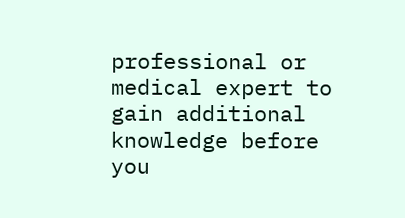professional or medical expert to gain additional knowledge before you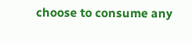choose to consume any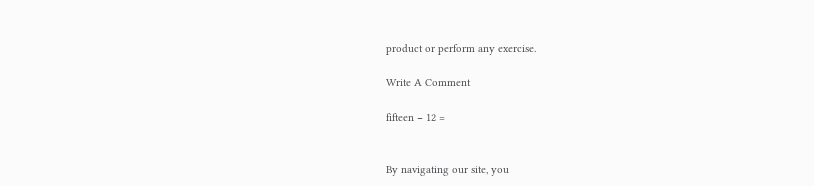product or perform any exercise.

Write A Comment

fifteen − 12 =


By navigating our site, you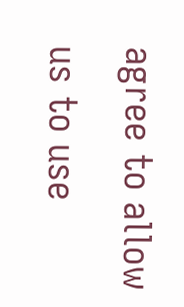agree to allow us to use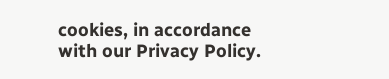cookies, in accordance with our Privacy Policy.